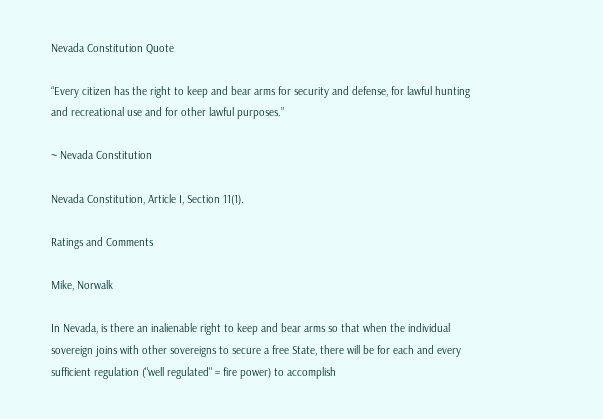Nevada Constitution Quote

“Every citizen has the right to keep and bear arms for security and defense, for lawful hunting and recreational use and for other lawful purposes.”

~ Nevada Constitution

Nevada Constitution, Article I, Section 11(1).

Ratings and Comments

Mike, Norwalk

In Nevada, is there an inalienable right to keep and bear arms so that when the individual sovereign joins with other sovereigns to secure a free State, there will be for each and every sufficient regulation ("well regulated" = fire power) to accomplish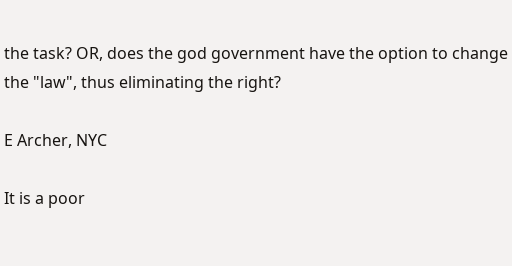the task? OR, does the god government have the option to change the "law", thus eliminating the right?

E Archer, NYC

It is a poor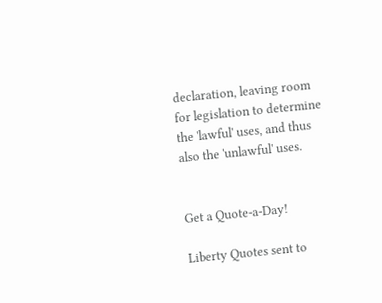declaration, leaving room for legislation to determine the 'lawful' uses, and thus also the 'unlawful' uses.


Get a Quote-a-Day!

Liberty Quotes sent to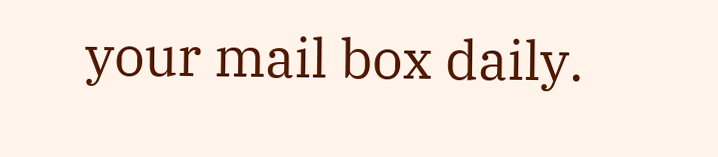your mail box daily.